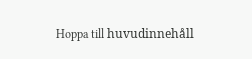Hoppa till huvudinnehåll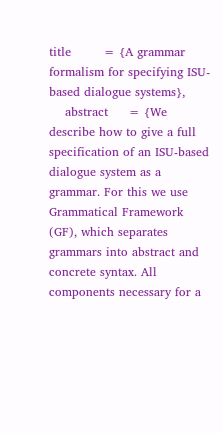title        = {A grammar formalism for specifying ISU-based dialogue systems},
    abstract     = {We describe how to give a full specification of an ISU-based dialogue system as a grammar. For this we use Grammatical Framework (GF), which separates grammars into abstract and concrete syntax. All components necessary for a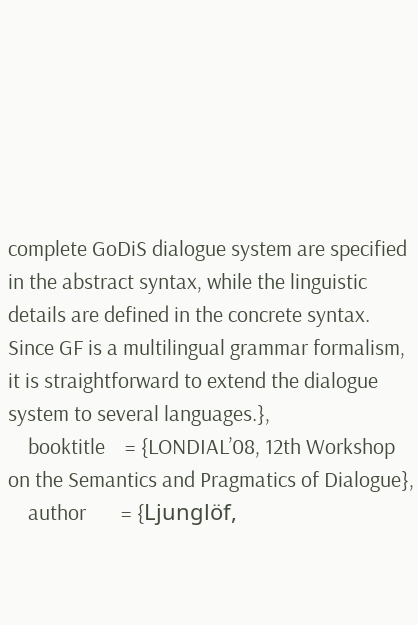complete GoDiS dialogue system are specified in the abstract syntax, while the linguistic details are defined in the concrete syntax. Since GF is a multilingual grammar formalism, it is straightforward to extend the dialogue system to several languages.},
    booktitle    = {LONDIAL’08, 12th Workshop on the Semantics and Pragmatics of Dialogue},
    author       = {Ljunglöf,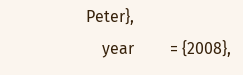Peter},
    year         = {2008},